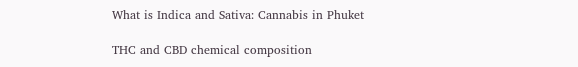What is Indica and Sativa: Cannabis in Phuket

THC and CBD chemical composition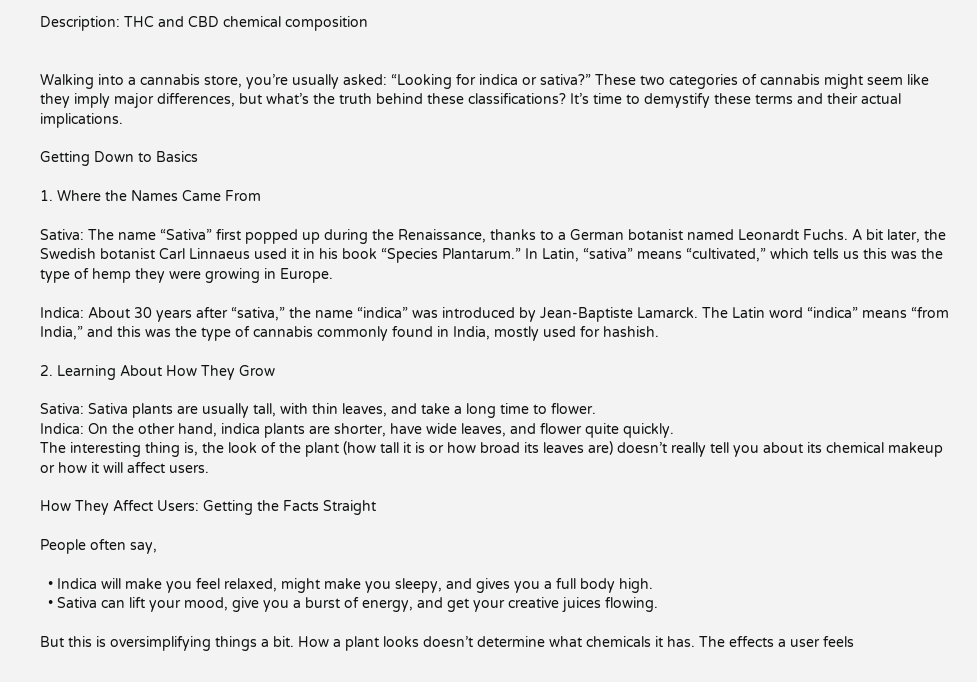Description: THC and CBD chemical composition


Walking into a cannabis store, you’re usually asked: “Looking for indica or sativa?” These two categories of cannabis might seem like they imply major differences, but what’s the truth behind these classifications? It’s time to demystify these terms and their actual implications.

Getting Down to Basics

1. Where the Names Came From

Sativa: The name “Sativa” first popped up during the Renaissance, thanks to a German botanist named Leonardt Fuchs. A bit later, the Swedish botanist Carl Linnaeus used it in his book “Species Plantarum.” In Latin, “sativa” means “cultivated,” which tells us this was the type of hemp they were growing in Europe.

Indica: About 30 years after “sativa,” the name “indica” was introduced by Jean-Baptiste Lamarck. The Latin word “indica” means “from India,” and this was the type of cannabis commonly found in India, mostly used for hashish.

2. Learning About How They Grow

Sativa: Sativa plants are usually tall, with thin leaves, and take a long time to flower.
Indica: On the other hand, indica plants are shorter, have wide leaves, and flower quite quickly.
The interesting thing is, the look of the plant (how tall it is or how broad its leaves are) doesn’t really tell you about its chemical makeup or how it will affect users.

How They Affect Users: Getting the Facts Straight

People often say,

  • Indica will make you feel relaxed, might make you sleepy, and gives you a full body high.
  • Sativa can lift your mood, give you a burst of energy, and get your creative juices flowing.

But this is oversimplifying things a bit. How a plant looks doesn’t determine what chemicals it has. The effects a user feels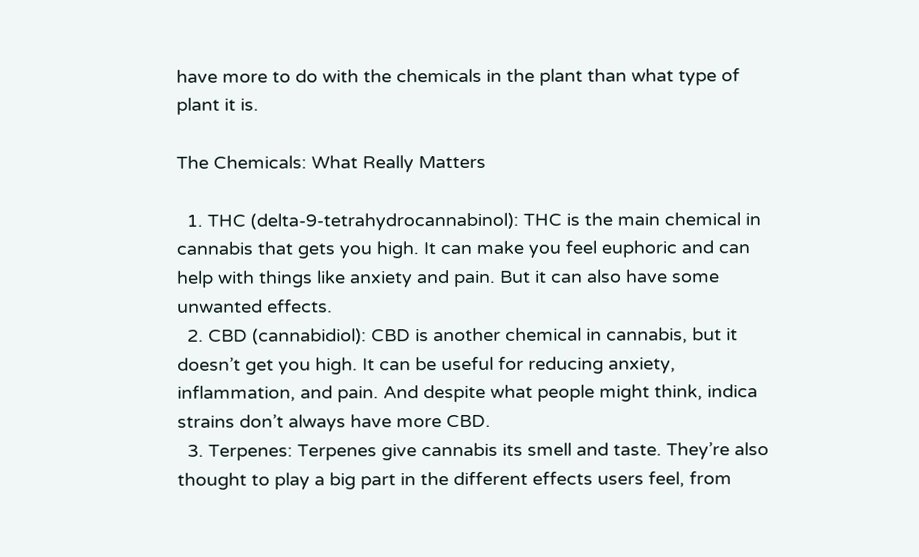have more to do with the chemicals in the plant than what type of plant it is.

The Chemicals: What Really Matters

  1. THC (delta-9-tetrahydrocannabinol): THC is the main chemical in cannabis that gets you high. It can make you feel euphoric and can help with things like anxiety and pain. But it can also have some unwanted effects.
  2. CBD (cannabidiol): CBD is another chemical in cannabis, but it doesn’t get you high. It can be useful for reducing anxiety, inflammation, and pain. And despite what people might think, indica strains don’t always have more CBD.
  3. Terpenes: Terpenes give cannabis its smell and taste. They’re also thought to play a big part in the different effects users feel, from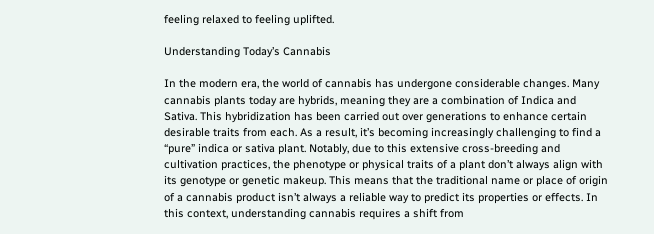feeling relaxed to feeling uplifted.

Understanding Today’s Cannabis

In the modern era, the world of cannabis has undergone considerable changes. Many cannabis plants today are hybrids, meaning they are a combination of Indica and Sativa. This hybridization has been carried out over generations to enhance certain desirable traits from each. As a result, it’s becoming increasingly challenging to find a “pure” indica or sativa plant. Notably, due to this extensive cross-breeding and cultivation practices, the phenotype or physical traits of a plant don’t always align with its genotype or genetic makeup. This means that the traditional name or place of origin of a cannabis product isn’t always a reliable way to predict its properties or effects. In this context, understanding cannabis requires a shift from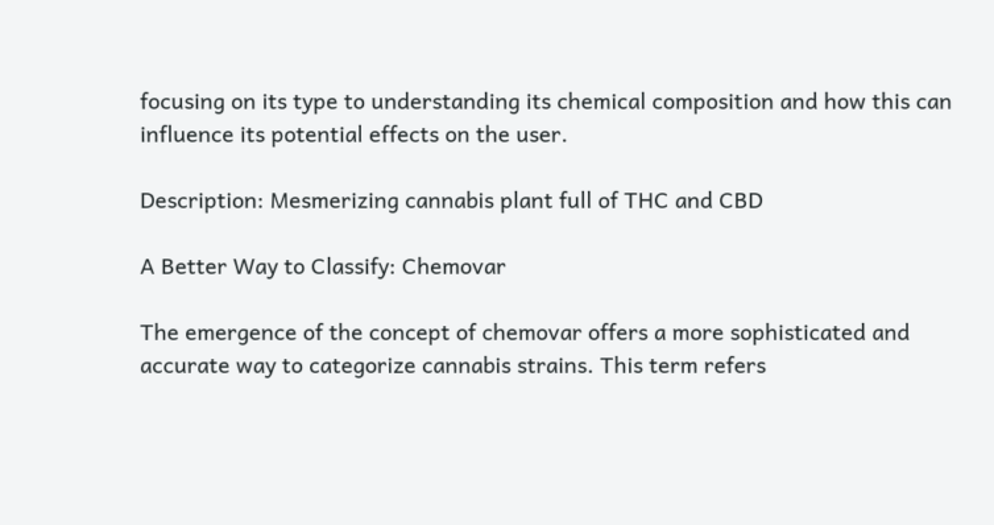focusing on its type to understanding its chemical composition and how this can influence its potential effects on the user.

Description: Mesmerizing cannabis plant full of THC and CBD

A Better Way to Classify: Chemovar

The emergence of the concept of chemovar offers a more sophisticated and accurate way to categorize cannabis strains. This term refers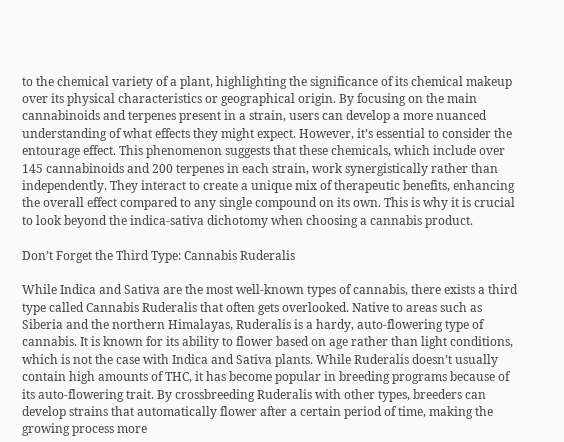to the chemical variety of a plant, highlighting the significance of its chemical makeup over its physical characteristics or geographical origin. By focusing on the main cannabinoids and terpenes present in a strain, users can develop a more nuanced understanding of what effects they might expect. However, it’s essential to consider the entourage effect. This phenomenon suggests that these chemicals, which include over 145 cannabinoids and 200 terpenes in each strain, work synergistically rather than independently. They interact to create a unique mix of therapeutic benefits, enhancing the overall effect compared to any single compound on its own. This is why it is crucial to look beyond the indica-sativa dichotomy when choosing a cannabis product.

Don’t Forget the Third Type: Cannabis Ruderalis

While Indica and Sativa are the most well-known types of cannabis, there exists a third type called Cannabis Ruderalis that often gets overlooked. Native to areas such as Siberia and the northern Himalayas, Ruderalis is a hardy, auto-flowering type of cannabis. It is known for its ability to flower based on age rather than light conditions, which is not the case with Indica and Sativa plants. While Ruderalis doesn’t usually contain high amounts of THC, it has become popular in breeding programs because of its auto-flowering trait. By crossbreeding Ruderalis with other types, breeders can develop strains that automatically flower after a certain period of time, making the growing process more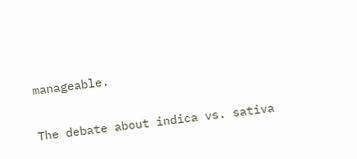manageable.


The debate about indica vs. sativa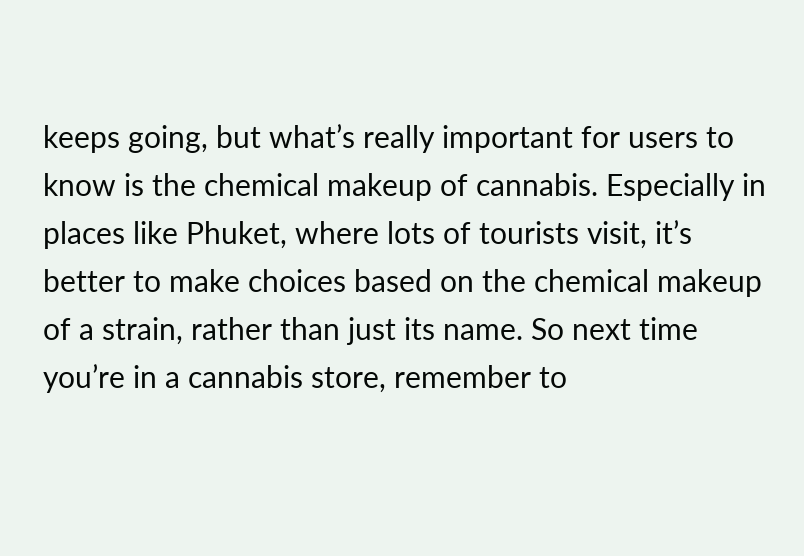keeps going, but what’s really important for users to know is the chemical makeup of cannabis. Especially in places like Phuket, where lots of tourists visit, it’s better to make choices based on the chemical makeup of a strain, rather than just its name. So next time you’re in a cannabis store, remember to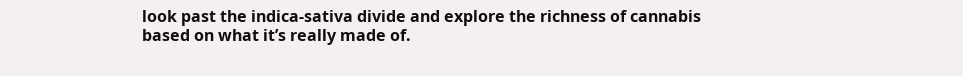look past the indica-sativa divide and explore the richness of cannabis based on what it’s really made of.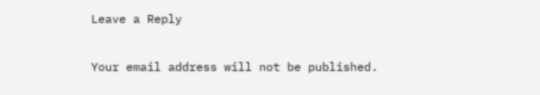Leave a Reply

Your email address will not be published.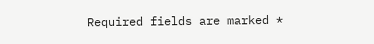Required fields are marked *